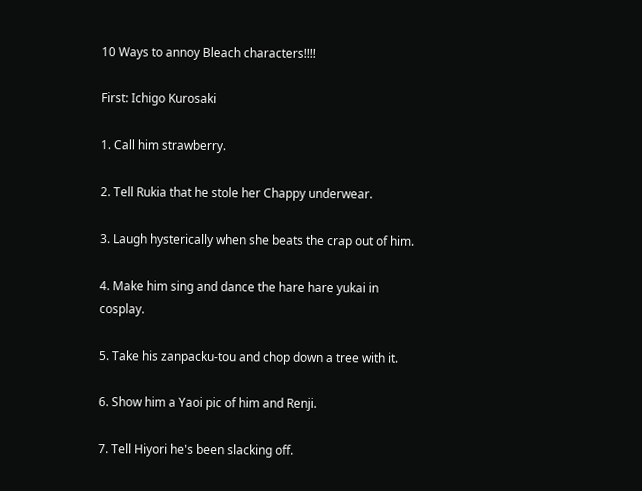10 Ways to annoy Bleach characters!!!!

First: Ichigo Kurosaki

1. Call him strawberry.

2. Tell Rukia that he stole her Chappy underwear.

3. Laugh hysterically when she beats the crap out of him.

4. Make him sing and dance the hare hare yukai in cosplay.

5. Take his zanpacku-tou and chop down a tree with it.

6. Show him a Yaoi pic of him and Renji.

7. Tell Hiyori he's been slacking off.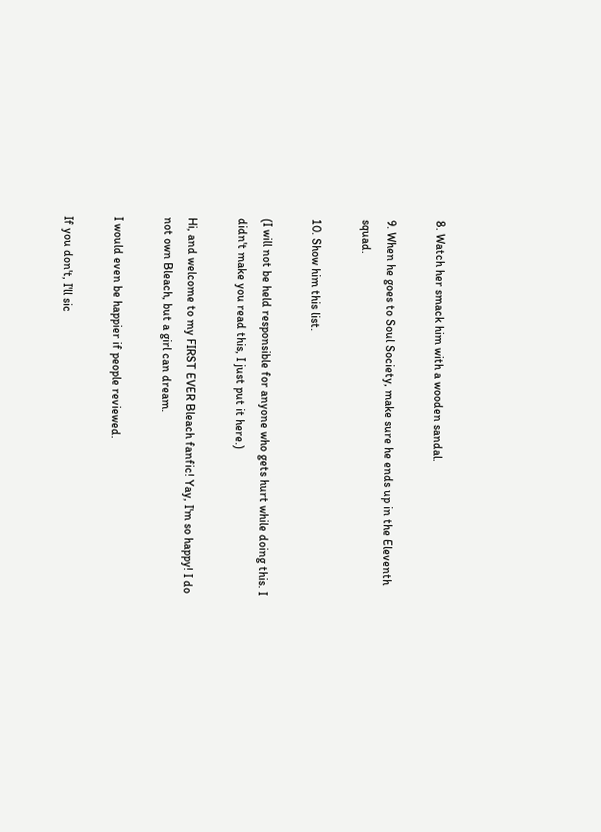8. Watch her smack him with a wooden sandal.

9. When he goes to Soul Society, make sure he ends up in the Eleventh squad.

10. Show him this list.

(I will not be held responsible for anyone who gets hurt while doing this. I didn't make you read this, I just put it here.)

Hi, and welcome to my FIRST EVER Bleach fanfic! Yay, I'm so happy! I do not own Bleach, but a girl can dream.

I would even be happier if people reviewed.

If you don't, I'll sic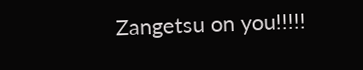Zangetsu on you!!!!!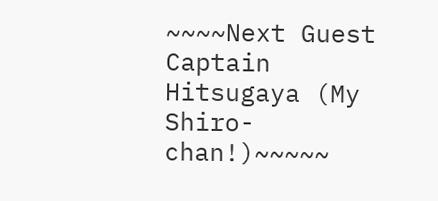~~~~Next Guest Captain Hitsugaya (My Shiro-chan!)~~~~~